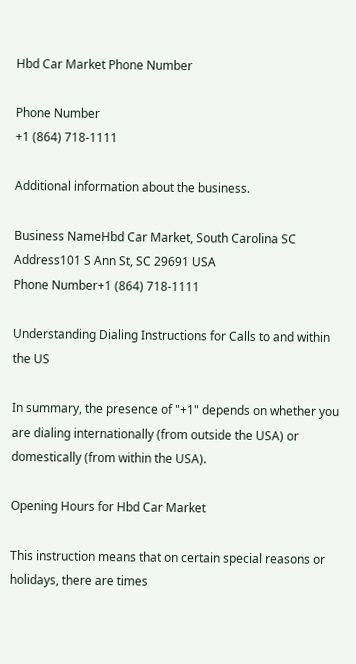Hbd Car Market Phone Number

Phone Number
+1 (864) 718-1111

Additional information about the business.

Business NameHbd Car Market, South Carolina SC
Address101 S Ann St, SC 29691 USA
Phone Number+1 (864) 718-1111

Understanding Dialing Instructions for Calls to and within the US

In summary, the presence of "+1" depends on whether you are dialing internationally (from outside the USA) or domestically (from within the USA).

Opening Hours for Hbd Car Market

This instruction means that on certain special reasons or holidays, there are times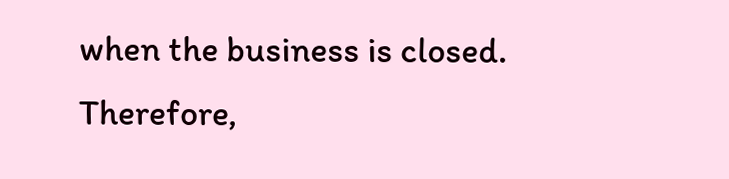when the business is closed. Therefore,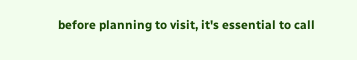before planning to visit, it's essential to call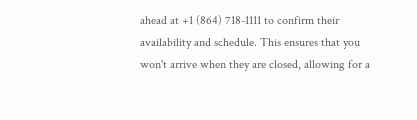ahead at +1 (864) 718-1111 to confirm their availability and schedule. This ensures that you won't arrive when they are closed, allowing for a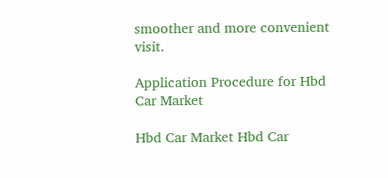smoother and more convenient visit.

Application Procedure for Hbd Car Market

Hbd Car Market Hbd Car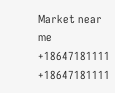Market near me +18647181111 +18647181111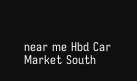near me Hbd Car Market South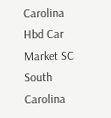Carolina Hbd Car Market SC South Carolina